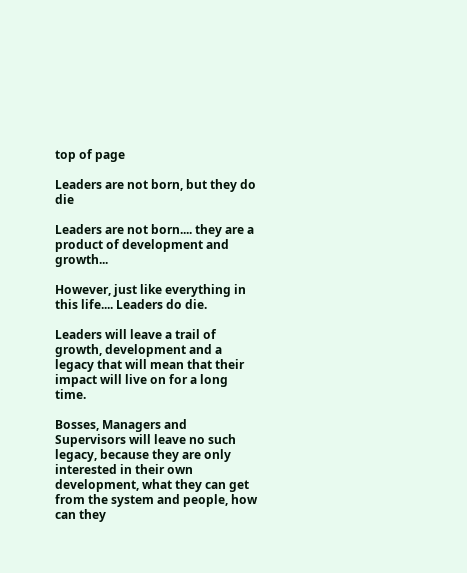top of page

Leaders are not born, but they do die

Leaders are not born.... they are a product of development and growth...

However, just like everything in this life.... Leaders do die.

Leaders will leave a trail of growth, development and a legacy that will mean that their impact will live on for a long time.

Bosses, Managers and Supervisors will leave no such legacy, because they are only interested in their own development, what they can get from the system and people, how can they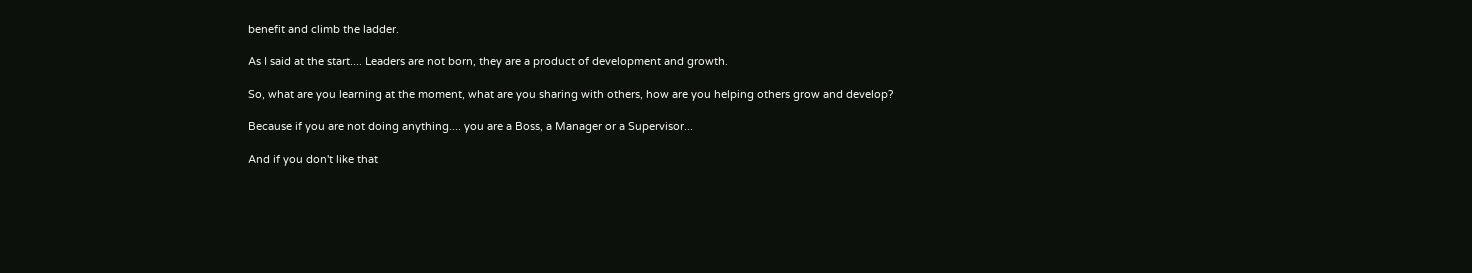benefit and climb the ladder.

As I said at the start.... Leaders are not born, they are a product of development and growth.

So, what are you learning at the moment, what are you sharing with others, how are you helping others grow and develop?

Because if you are not doing anything.... you are a Boss, a Manager or a Supervisor...

And if you don't like that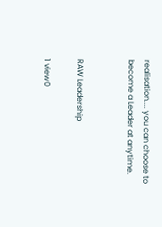realisation.... you can choose to become a Leader at anytime.


RAW Leadership

1 view0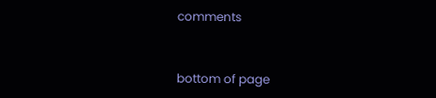comments


bottom of page